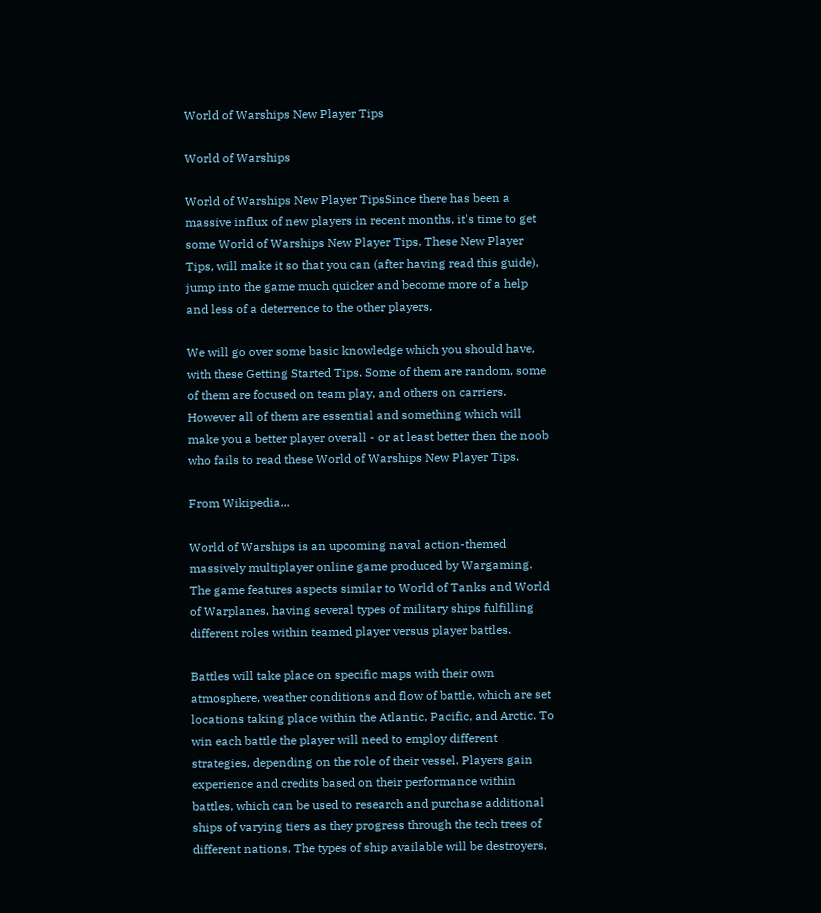World of Warships New Player Tips

World of Warships

World of Warships New Player TipsSince there has been a massive influx of new players in recent months, it's time to get some World of Warships New Player Tips. These New Player Tips, will make it so that you can (after having read this guide), jump into the game much quicker and become more of a help and less of a deterrence to the other players.

We will go over some basic knowledge which you should have, with these Getting Started Tips. Some of them are random, some of them are focused on team play, and others on carriers. However all of them are essential and something which will make you a better player overall - or at least better then the noob who fails to read these World of Warships New Player Tips.

From Wikipedia...

World of Warships is an upcoming naval action-themed massively multiplayer online game produced by Wargaming. The game features aspects similar to World of Tanks and World of Warplanes, having several types of military ships fulfilling different roles within teamed player versus player battles.

Battles will take place on specific maps with their own atmosphere, weather conditions and flow of battle, which are set locations taking place within the Atlantic, Pacific, and Arctic. To win each battle the player will need to employ different strategies, depending on the role of their vessel. Players gain experience and credits based on their performance within battles, which can be used to research and purchase additional ships of varying tiers as they progress through the tech trees of different nations. The types of ship available will be destroyers,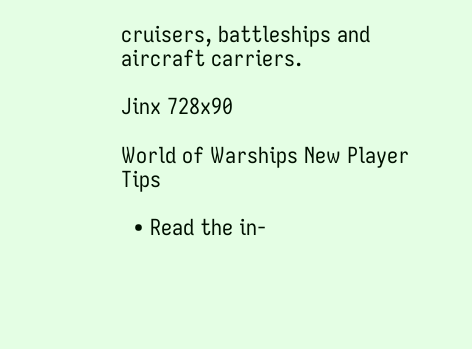cruisers, battleships and aircraft carriers.

Jinx 728x90

World of Warships New Player Tips

  • Read the in-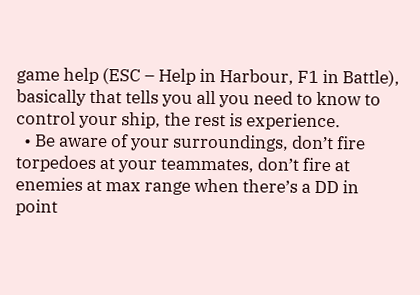game help (ESC – Help in Harbour, F1 in Battle), basically that tells you all you need to know to control your ship, the rest is experience.
  • Be aware of your surroundings, don’t fire torpedoes at your teammates, don’t fire at enemies at max range when there’s a DD in point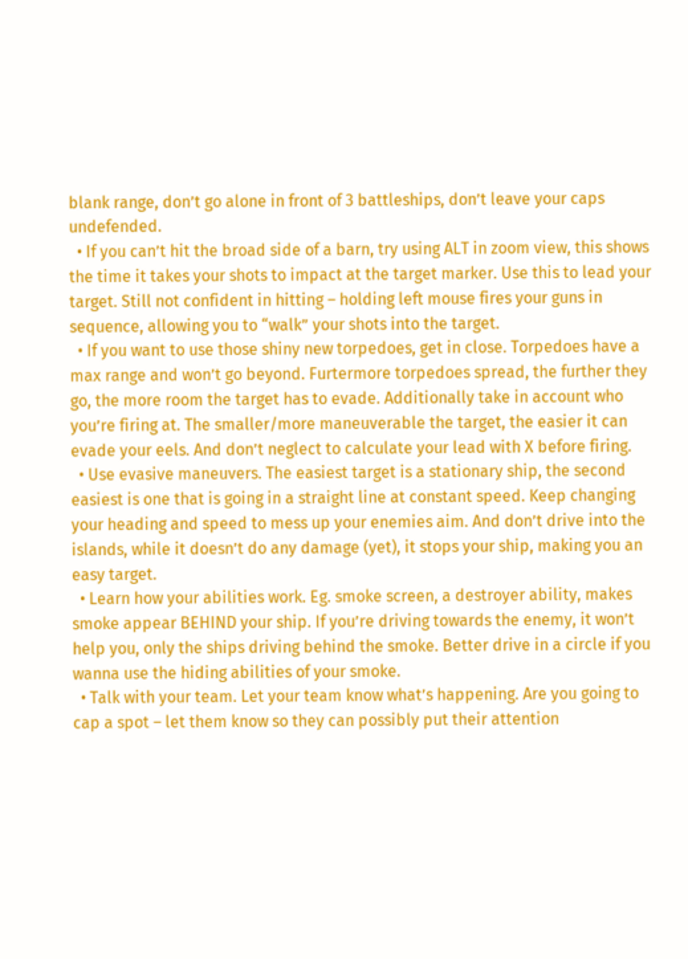blank range, don’t go alone in front of 3 battleships, don’t leave your caps undefended.
  • If you can’t hit the broad side of a barn, try using ALT in zoom view, this shows the time it takes your shots to impact at the target marker. Use this to lead your target. Still not confident in hitting – holding left mouse fires your guns in sequence, allowing you to “walk” your shots into the target.
  • If you want to use those shiny new torpedoes, get in close. Torpedoes have a max range and won’t go beyond. Furtermore torpedoes spread, the further they go, the more room the target has to evade. Additionally take in account who you’re firing at. The smaller/more maneuverable the target, the easier it can evade your eels. And don’t neglect to calculate your lead with X before firing.
  • Use evasive maneuvers. The easiest target is a stationary ship, the second easiest is one that is going in a straight line at constant speed. Keep changing your heading and speed to mess up your enemies aim. And don’t drive into the islands, while it doesn’t do any damage (yet), it stops your ship, making you an easy target.
  • Learn how your abilities work. Eg. smoke screen, a destroyer ability, makes smoke appear BEHIND your ship. If you’re driving towards the enemy, it won’t help you, only the ships driving behind the smoke. Better drive in a circle if you wanna use the hiding abilities of your smoke.
  • Talk with your team. Let your team know what’s happening. Are you going to cap a spot – let them know so they can possibly put their attention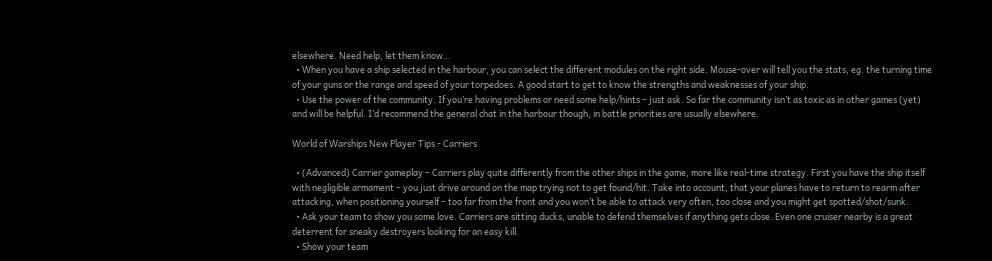elsewhere. Need help, let them know…
  • When you have a ship selected in the harbour, you can select the different modules on the right side. Mouse-over will tell you the stats, eg. the turning time of your guns or the range and speed of your torpedoes. A good start to get to know the strengths and weaknesses of your ship.
  • Use the power of the community. If you’re having problems or need some help/hints – just ask. So far the community isn’t as toxic as in other games (yet) and will be helpful. I’d recommend the general chat in the harbour though, in battle priorities are usually elsewhere.

World of Warships New Player Tips - Carriers

  • (Advanced) Carrier gameplay – Carriers play quite differently from the other ships in the game, more like real-time strategy. First you have the ship itself with negligible armament – you just drive around on the map trying not to get found/hit. Take into account, that your planes have to return to rearm after attacking, when positioning yourself – too far from the front and you won’t be able to attack very often, too close and you might get spotted/shot/sunk.
  • Ask your team to show you some love. Carriers are sitting ducks, unable to defend themselves if anything gets close. Even one cruiser nearby is a great deterrent for sneaky destroyers looking for an easy kill.
  • Show your team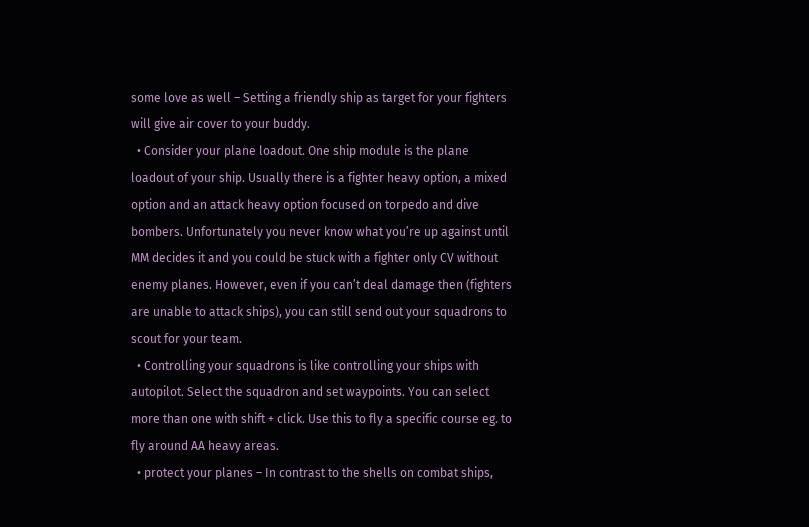some love as well – Setting a friendly ship as target for your fighters will give air cover to your buddy.
  • Consider your plane loadout. One ship module is the plane loadout of your ship. Usually there is a fighter heavy option, a mixed option and an attack heavy option focused on torpedo and dive bombers. Unfortunately you never know what you’re up against until MM decides it and you could be stuck with a fighter only CV without enemy planes. However, even if you can’t deal damage then (fighters are unable to attack ships), you can still send out your squadrons to scout for your team.
  • Controlling your squadrons is like controlling your ships with autopilot. Select the squadron and set waypoints. You can select more than one with shift + click. Use this to fly a specific course eg. to fly around AA heavy areas.
  • protect your planes – In contrast to the shells on combat ships,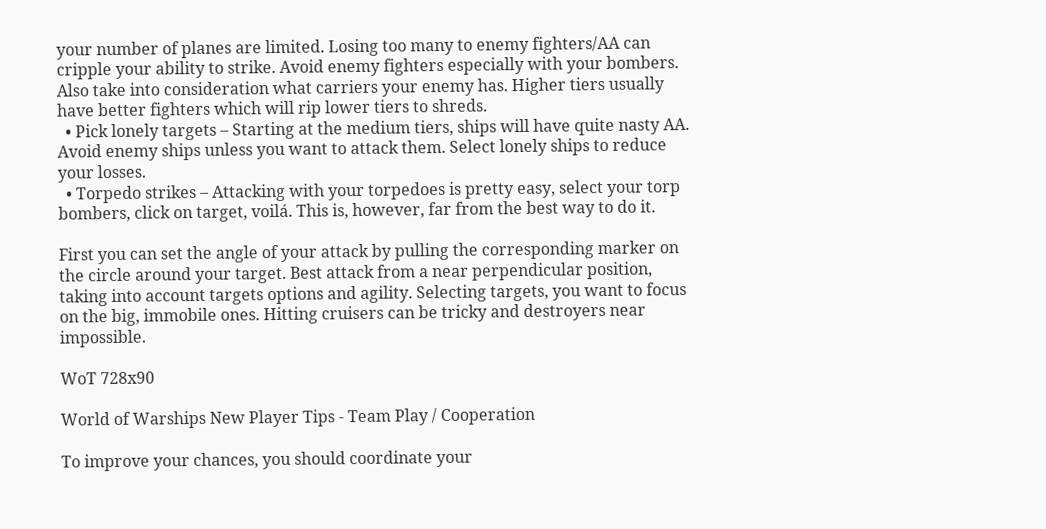your number of planes are limited. Losing too many to enemy fighters/AA can cripple your ability to strike. Avoid enemy fighters especially with your bombers. Also take into consideration what carriers your enemy has. Higher tiers usually have better fighters which will rip lower tiers to shreds.
  • Pick lonely targets – Starting at the medium tiers, ships will have quite nasty AA. Avoid enemy ships unless you want to attack them. Select lonely ships to reduce your losses.
  • Torpedo strikes – Attacking with your torpedoes is pretty easy, select your torp bombers, click on target, voilá. This is, however, far from the best way to do it.

First you can set the angle of your attack by pulling the corresponding marker on the circle around your target. Best attack from a near perpendicular position, taking into account targets options and agility. Selecting targets, you want to focus on the big, immobile ones. Hitting cruisers can be tricky and destroyers near impossible.

WoT 728x90

World of Warships New Player Tips - Team Play / Cooperation

To improve your chances, you should coordinate your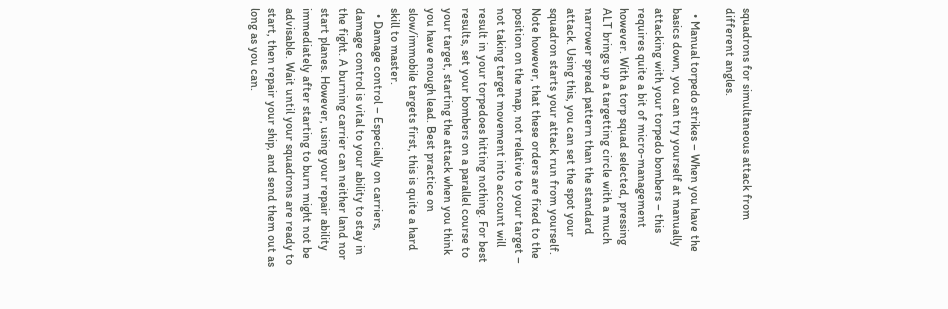squadrons for simultaneous attack from different angles.

  • Manual torpedo strikes – When you have the basics down, you can try yourself at manually attacking with your torpedo bombers – this requires quite a bit of micro-management however. With a torp squad selected, pressing ALT brings up a targetting circle with a much narrower spread pattern than the standard attack. Using this, you can set the spot your squadron starts your attack run from yourself. Note however, that these orders are fixed to the position on the map, not relative to your target – not taking target movement into account will result in your torpedoes hitting nothing. For best results, set your bombers on a parallel course to your target, starting the attack when you think you have enough lead. Best practice on slow/immobile targets first, this is quite a hard skill to master.
  • Damage control – Especially on carriers, damage control is vital to your ability to stay in the fight. A burning carrier can neither land nor start planes. However, using your repair ability immediately after starting to burn might not be advisable. Wait until your squadrons are ready to start, then repair your ship, and send them out as long as you can.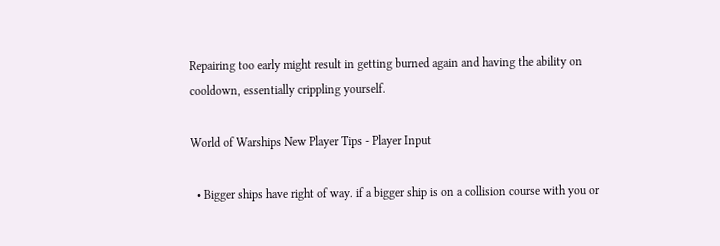Repairing too early might result in getting burned again and having the ability on cooldown, essentially crippling yourself.

World of Warships New Player Tips - Player Input

  • Bigger ships have right of way. if a bigger ship is on a collision course with you or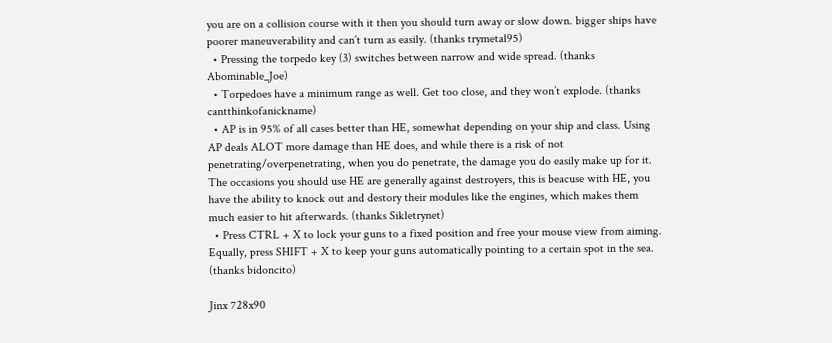you are on a collision course with it then you should turn away or slow down. bigger ships have poorer maneuverability and can´t turn as easily. (thanks trymetal95)
  • Pressing the torpedo key (3) switches between narrow and wide spread. (thanks Abominable_Joe)
  • Torpedoes have a minimum range as well. Get too close, and they won’t explode. (thanks cantthinkofanickname)
  • AP is in 95% of all cases better than HE, somewhat depending on your ship and class. Using AP deals ALOT more damage than HE does, and while there is a risk of not penetrating/overpenetrating, when you do penetrate, the damage you do easily make up for it. The occasions you should use HE are generally against destroyers, this is beacuse with HE, you have the ability to knock out and destory their modules like the engines, which makes them much easier to hit afterwards. (thanks Sikletrynet)
  • Press CTRL + X to lock your guns to a fixed position and free your mouse view from aiming. Equally, press SHIFT + X to keep your guns automatically pointing to a certain spot in the sea. (thanks bidoncito)

Jinx 728x90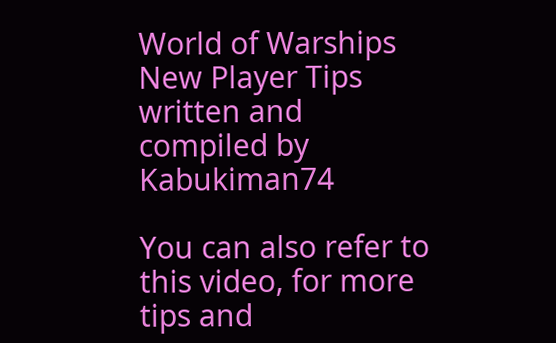World of Warships New Player Tips written and compiled by Kabukiman74

You can also refer to this video, for more tips and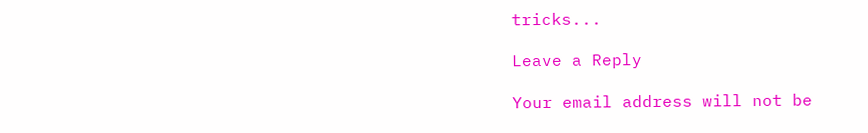tricks...

Leave a Reply

Your email address will not be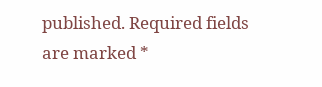published. Required fields are marked *